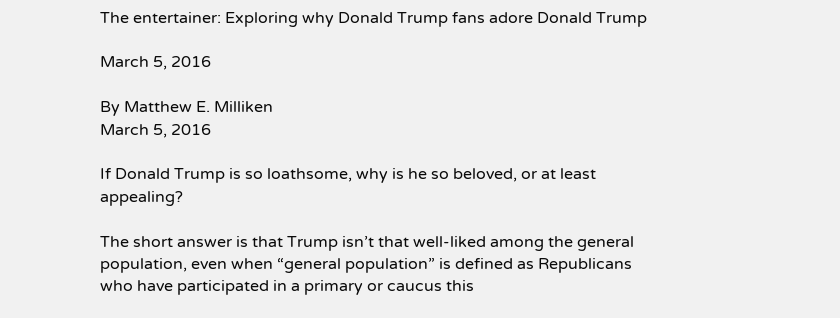The entertainer: Exploring why Donald Trump fans adore Donald Trump

March 5, 2016

By Matthew E. Milliken
March 5, 2016

If Donald Trump is so loathsome, why is he so beloved, or at least appealing?

The short answer is that Trump isn’t that well-liked among the general population, even when “general population” is defined as Republicans who have participated in a primary or caucus this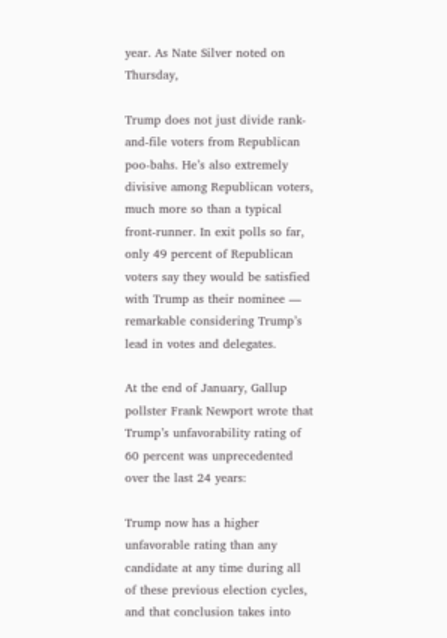year. As Nate Silver noted on Thursday,

Trump does not just divide rank-and-file voters from Republican poo-bahs. He’s also extremely divisive among Republican voters, much more so than a typical front-runner. In exit polls so far, only 49 percent of Republican voters say they would be satisfied with Trump as their nominee — remarkable considering Trump’s lead in votes and delegates.

At the end of January, Gallup pollster Frank Newport wrote that Trump’s unfavorability rating of 60 percent was unprecedented over the last 24 years:

Trump now has a higher unfavorable rating than any candidate at any time during all of these previous election cycles, and that conclusion takes into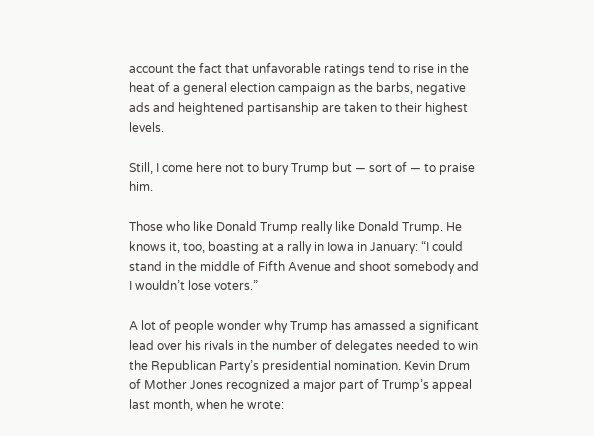account the fact that unfavorable ratings tend to rise in the heat of a general election campaign as the barbs, negative ads and heightened partisanship are taken to their highest levels.

Still, I come here not to bury Trump but — sort of — to praise him.

Those who like Donald Trump really like Donald Trump. He knows it, too, boasting at a rally in Iowa in January: “I could stand in the middle of Fifth Avenue and shoot somebody and I wouldn’t lose voters.”

A lot of people wonder why Trump has amassed a significant lead over his rivals in the number of delegates needed to win the Republican Party’s presidential nomination. Kevin Drum of Mother Jones recognized a major part of Trump’s appeal last month, when he wrote: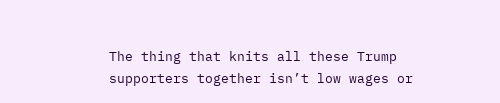The thing that knits all these Trump supporters together isn’t low wages or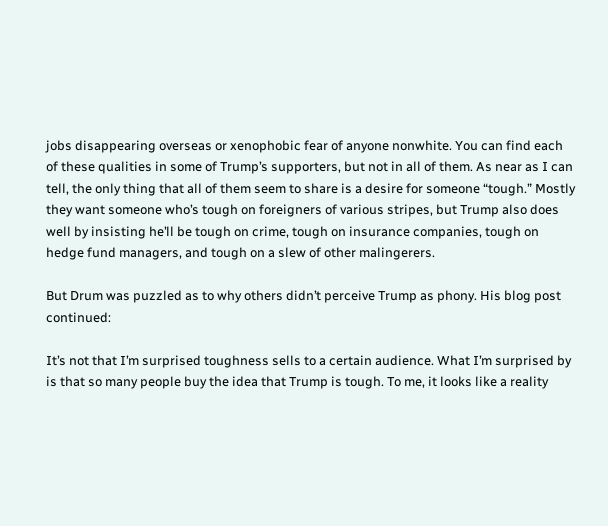jobs disappearing overseas or xenophobic fear of anyone nonwhite. You can find each of these qualities in some of Trump’s supporters, but not in all of them. As near as I can tell, the only thing that all of them seem to share is a desire for someone “tough.” Mostly they want someone who’s tough on foreigners of various stripes, but Trump also does well by insisting he’ll be tough on crime, tough on insurance companies, tough on hedge fund managers, and tough on a slew of other malingerers.

But Drum was puzzled as to why others didn’t perceive Trump as phony. His blog post continued:

It’s not that I’m surprised toughness sells to a certain audience. What I’m surprised by is that so many people buy the idea that Trump is tough. To me, it looks like a reality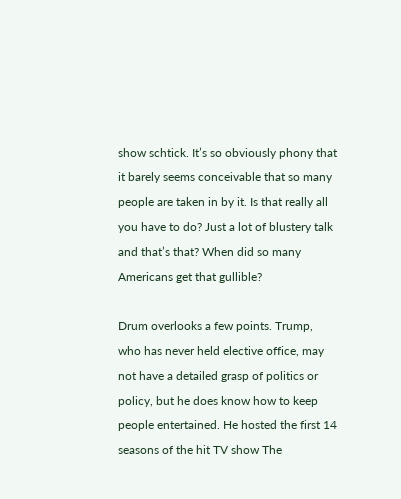show schtick. It’s so obviously phony that it barely seems conceivable that so many people are taken in by it. Is that really all you have to do? Just a lot of blustery talk and that’s that? When did so many Americans get that gullible?

Drum overlooks a few points. Trump, who has never held elective office, may not have a detailed grasp of politics or policy, but he does know how to keep people entertained. He hosted the first 14 seasons of the hit TV show The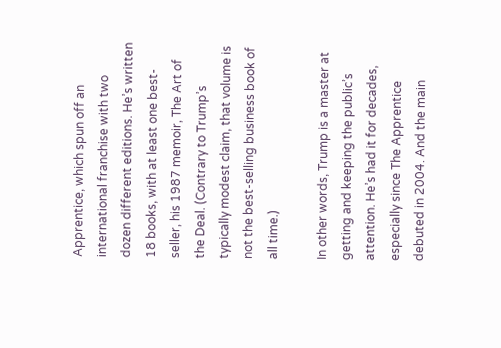Apprentice, which spun off an international franchise with two dozen different editions. He’s written 18 books, with at least one best-seller, his 1987 memoir, The Art of the Deal. (Contrary to Trump’s typically modest claim, that volume is not the best-selling business book of all time.)

In other words, Trump is a master at getting and keeping the public’s attention. He’s had it for decades, especially since The Apprentice debuted in 2004. And the main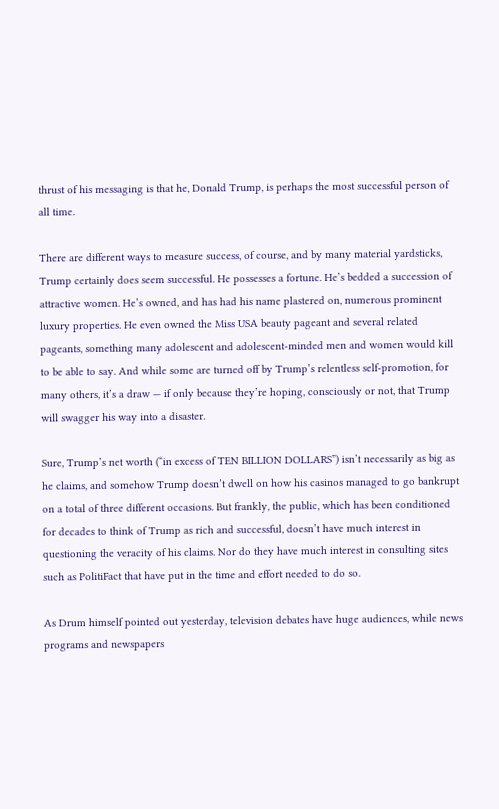thrust of his messaging is that he, Donald Trump, is perhaps the most successful person of all time.

There are different ways to measure success, of course, and by many material yardsticks, Trump certainly does seem successful. He possesses a fortune. He’s bedded a succession of attractive women. He’s owned, and has had his name plastered on, numerous prominent luxury properties. He even owned the Miss USA beauty pageant and several related pageants, something many adolescent and adolescent-minded men and women would kill to be able to say. And while some are turned off by Trump’s relentless self-promotion, for many others, it’s a draw — if only because they’re hoping, consciously or not, that Trump will swagger his way into a disaster.

Sure, Trump’s net worth (“in excess of TEN BILLION DOLLARS”) isn’t necessarily as big as he claims, and somehow Trump doesn’t dwell on how his casinos managed to go bankrupt on a total of three different occasions. But frankly, the public, which has been conditioned for decades to think of Trump as rich and successful, doesn’t have much interest in questioning the veracity of his claims. Nor do they have much interest in consulting sites such as PolitiFact that have put in the time and effort needed to do so.

As Drum himself pointed out yesterday, television debates have huge audiences, while news programs and newspapers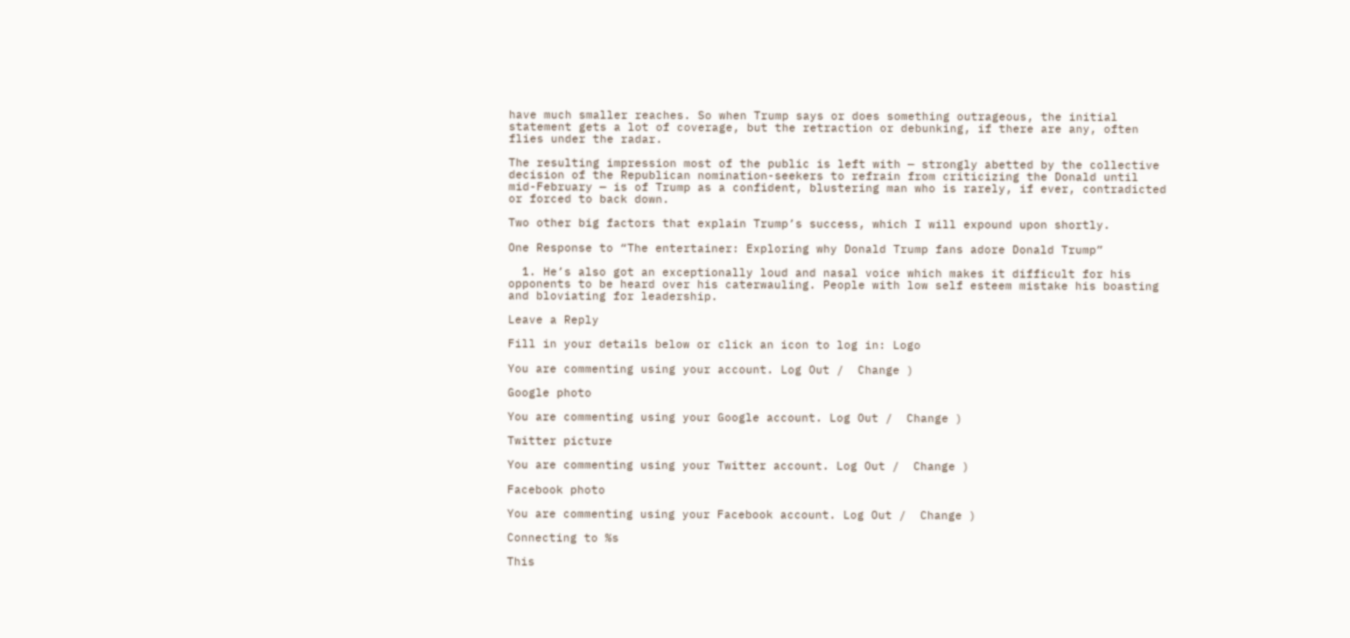have much smaller reaches. So when Trump says or does something outrageous, the initial statement gets a lot of coverage, but the retraction or debunking, if there are any, often flies under the radar.

The resulting impression most of the public is left with — strongly abetted by the collective decision of the Republican nomination-seekers to refrain from criticizing the Donald until mid-February — is of Trump as a confident, blustering man who is rarely, if ever, contradicted or forced to back down.

Two other big factors that explain Trump’s success, which I will expound upon shortly.

One Response to “The entertainer: Exploring why Donald Trump fans adore Donald Trump”

  1. He’s also got an exceptionally loud and nasal voice which makes it difficult for his opponents to be heard over his caterwauling. People with low self esteem mistake his boasting and bloviating for leadership.

Leave a Reply

Fill in your details below or click an icon to log in: Logo

You are commenting using your account. Log Out /  Change )

Google photo

You are commenting using your Google account. Log Out /  Change )

Twitter picture

You are commenting using your Twitter account. Log Out /  Change )

Facebook photo

You are commenting using your Facebook account. Log Out /  Change )

Connecting to %s

This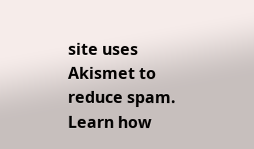site uses Akismet to reduce spam. Learn how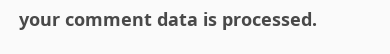your comment data is processed.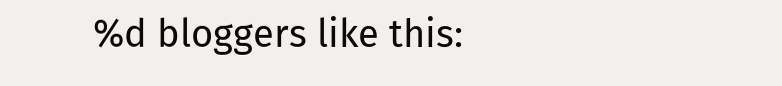%d bloggers like this: